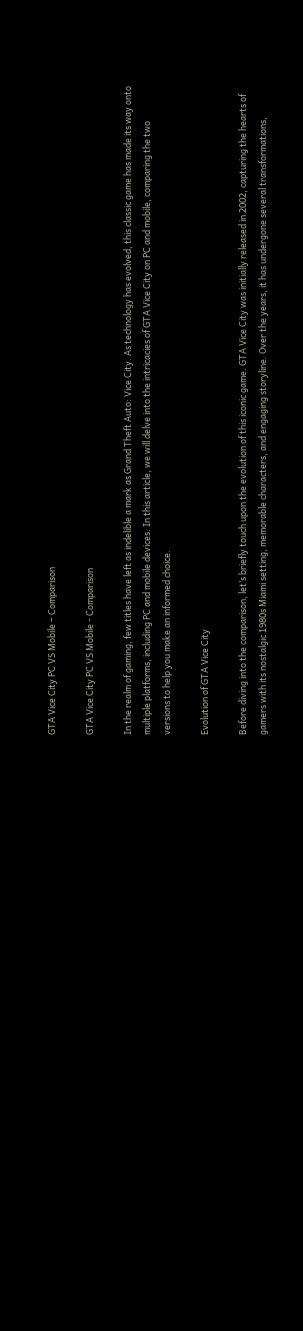GTA Vice City PC VS Mobile – Comparison

GTA Vice City PC VS Mobile - Comparison

In the realm of gaming, few titles have left as indelible a mark as Grand Theft Auto: Vice City. As technology has evolved, this classic game has made its way onto multiple platforms, including PC and mobile devices. In this article, we will delve into the intricacies of GTA Vice City on PC and mobile, comparing the two versions to help you make an informed choice.

Evolution of GTA Vice City

Before diving into the comparison, let’s briefly touch upon the evolution of this iconic game. GTA Vice City was initially released in 2002, capturing the hearts of gamers with its nostalgic 1980s Miami setting, memorable characters, and engaging storyline. Over the years, it has undergone several transformations,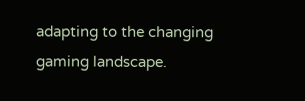adapting to the changing gaming landscape.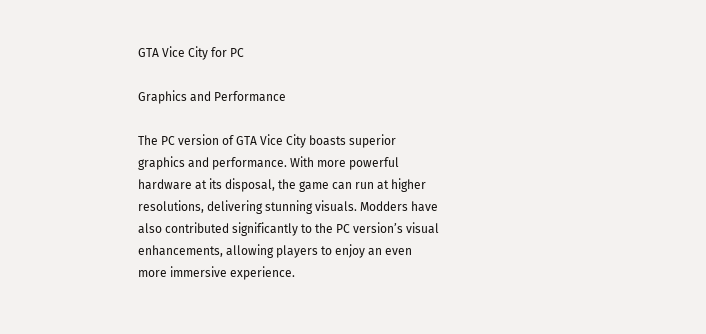GTA Vice City for PC

Graphics and Performance

The PC version of GTA Vice City boasts superior graphics and performance. With more powerful hardware at its disposal, the game can run at higher resolutions, delivering stunning visuals. Modders have also contributed significantly to the PC version’s visual enhancements, allowing players to enjoy an even more immersive experience.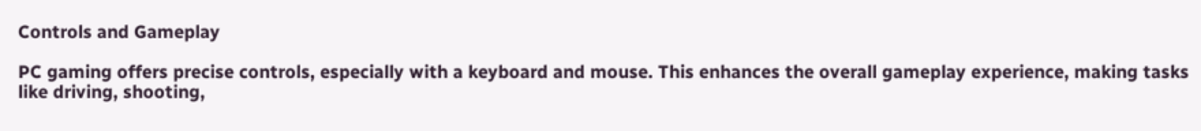Controls and Gameplay

PC gaming offers precise controls, especially with a keyboard and mouse. This enhances the overall gameplay experience, making tasks like driving, shooting,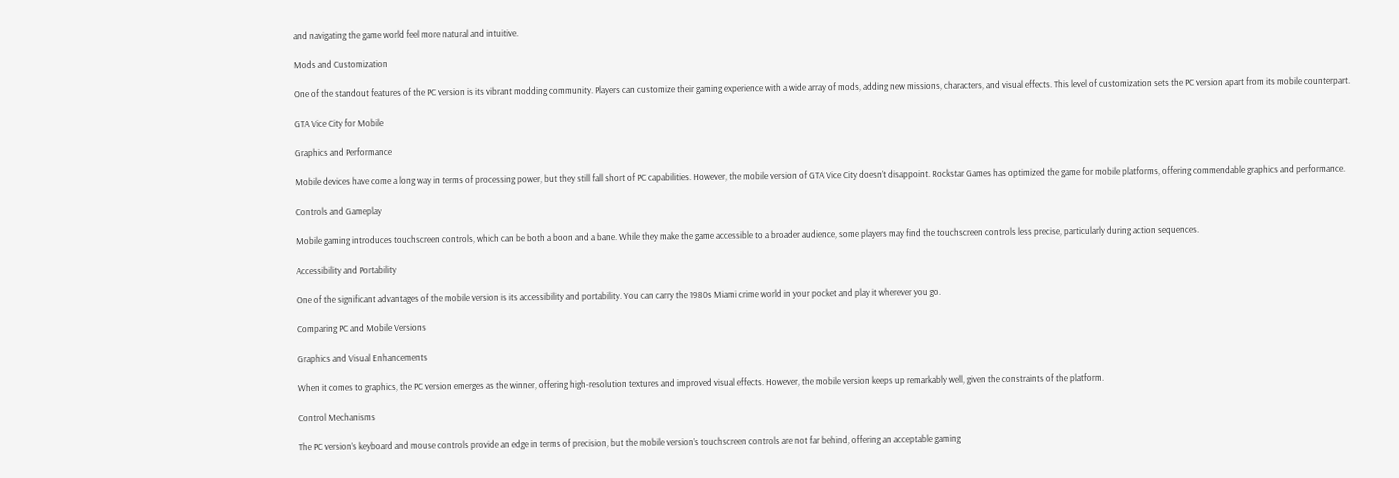and navigating the game world feel more natural and intuitive.

Mods and Customization

One of the standout features of the PC version is its vibrant modding community. Players can customize their gaming experience with a wide array of mods, adding new missions, characters, and visual effects. This level of customization sets the PC version apart from its mobile counterpart.

GTA Vice City for Mobile

Graphics and Performance

Mobile devices have come a long way in terms of processing power, but they still fall short of PC capabilities. However, the mobile version of GTA Vice City doesn’t disappoint. Rockstar Games has optimized the game for mobile platforms, offering commendable graphics and performance.

Controls and Gameplay

Mobile gaming introduces touchscreen controls, which can be both a boon and a bane. While they make the game accessible to a broader audience, some players may find the touchscreen controls less precise, particularly during action sequences.

Accessibility and Portability

One of the significant advantages of the mobile version is its accessibility and portability. You can carry the 1980s Miami crime world in your pocket and play it wherever you go.

Comparing PC and Mobile Versions

Graphics and Visual Enhancements

When it comes to graphics, the PC version emerges as the winner, offering high-resolution textures and improved visual effects. However, the mobile version keeps up remarkably well, given the constraints of the platform.

Control Mechanisms

The PC version’s keyboard and mouse controls provide an edge in terms of precision, but the mobile version’s touchscreen controls are not far behind, offering an acceptable gaming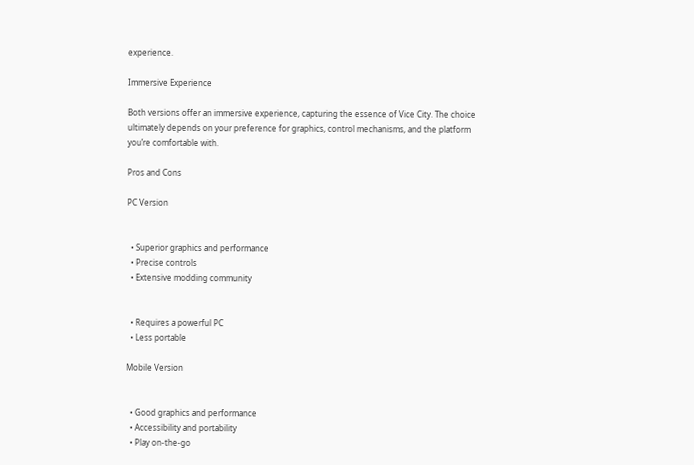experience.

Immersive Experience

Both versions offer an immersive experience, capturing the essence of Vice City. The choice ultimately depends on your preference for graphics, control mechanisms, and the platform you’re comfortable with.

Pros and Cons

PC Version


  • Superior graphics and performance
  • Precise controls
  • Extensive modding community


  • Requires a powerful PC
  • Less portable

Mobile Version


  • Good graphics and performance
  • Accessibility and portability
  • Play on-the-go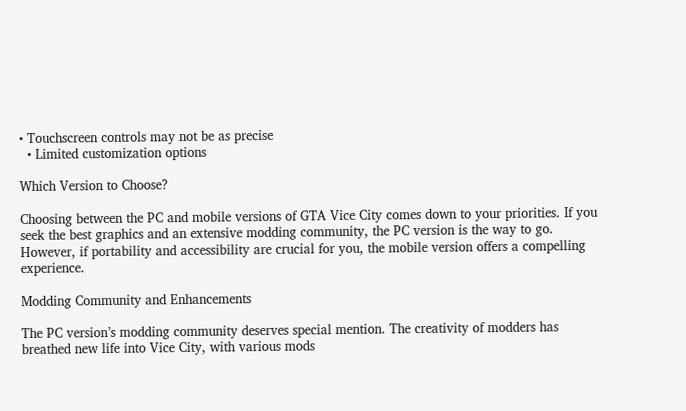• Touchscreen controls may not be as precise
  • Limited customization options

Which Version to Choose?

Choosing between the PC and mobile versions of GTA Vice City comes down to your priorities. If you seek the best graphics and an extensive modding community, the PC version is the way to go. However, if portability and accessibility are crucial for you, the mobile version offers a compelling experience.

Modding Community and Enhancements

The PC version’s modding community deserves special mention. The creativity of modders has breathed new life into Vice City, with various mods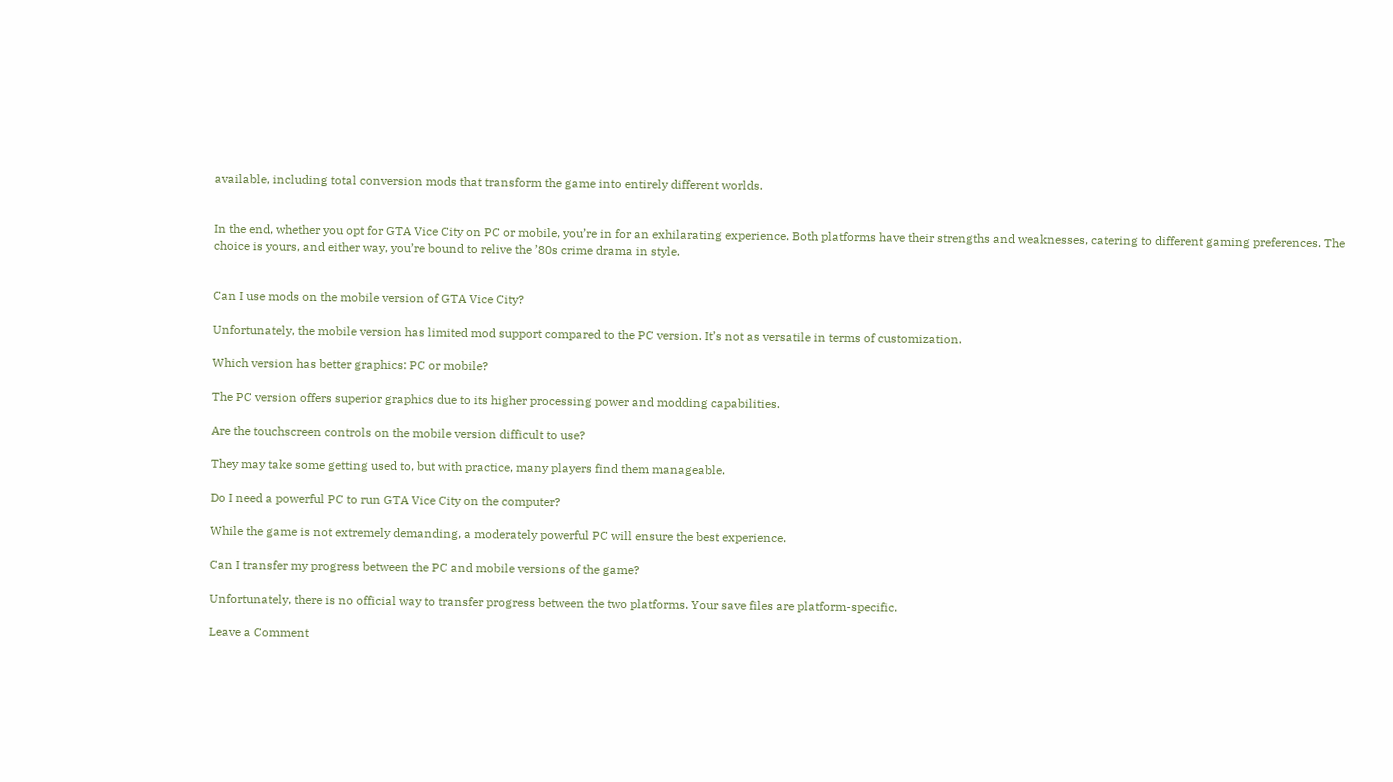available, including total conversion mods that transform the game into entirely different worlds.


In the end, whether you opt for GTA Vice City on PC or mobile, you’re in for an exhilarating experience. Both platforms have their strengths and weaknesses, catering to different gaming preferences. The choice is yours, and either way, you’re bound to relive the ’80s crime drama in style.


Can I use mods on the mobile version of GTA Vice City?

Unfortunately, the mobile version has limited mod support compared to the PC version. It’s not as versatile in terms of customization.

Which version has better graphics: PC or mobile?

The PC version offers superior graphics due to its higher processing power and modding capabilities.

Are the touchscreen controls on the mobile version difficult to use?

They may take some getting used to, but with practice, many players find them manageable.

Do I need a powerful PC to run GTA Vice City on the computer?

While the game is not extremely demanding, a moderately powerful PC will ensure the best experience.

Can I transfer my progress between the PC and mobile versions of the game?

Unfortunately, there is no official way to transfer progress between the two platforms. Your save files are platform-specific.

Leave a Comment